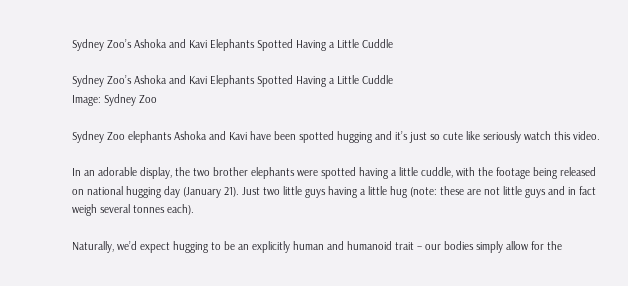Sydney Zoo’s Ashoka and Kavi Elephants Spotted Having a Little Cuddle

Sydney Zoo’s Ashoka and Kavi Elephants Spotted Having a Little Cuddle
Image: Sydney Zoo

Sydney Zoo elephants Ashoka and Kavi have been spotted hugging and it’s just so cute like seriously watch this video.

In an adorable display, the two brother elephants were spotted having a little cuddle, with the footage being released on national hugging day (January 21). Just two little guys having a little hug (note: these are not little guys and in fact weigh several tonnes each).

Naturally, we’d expect hugging to be an explicitly human and humanoid trait – our bodies simply allow for the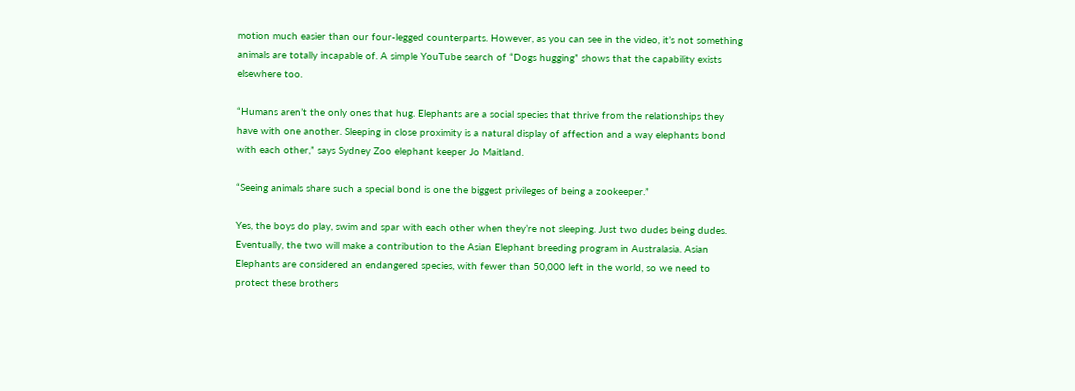motion much easier than our four-legged counterparts. However, as you can see in the video, it’s not something animals are totally incapable of. A simple YouTube search of “Dogs hugging” shows that the capability exists elsewhere too.

“Humans aren’t the only ones that hug. Elephants are a social species that thrive from the relationships they have with one another. Sleeping in close proximity is a natural display of affection and a way elephants bond with each other,” says Sydney Zoo elephant keeper Jo Maitland.

“Seeing animals share such a special bond is one the biggest privileges of being a zookeeper.”

Yes, the boys do play, swim and spar with each other when they’re not sleeping. Just two dudes being dudes. Eventually, the two will make a contribution to the Asian Elephant breeding program in Australasia. Asian Elephants are considered an endangered species, with fewer than 50,000 left in the world, so we need to protect these brothers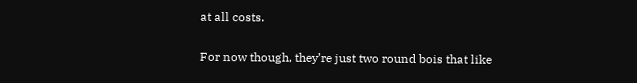at all costs.

For now though, they’re just two round bois that like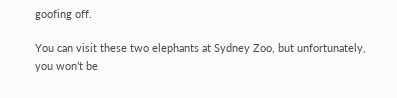goofing off.

You can visit these two elephants at Sydney Zoo, but unfortunately, you won’t be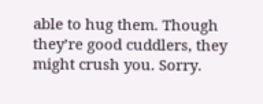able to hug them. Though they’re good cuddlers, they might crush you. Sorry.